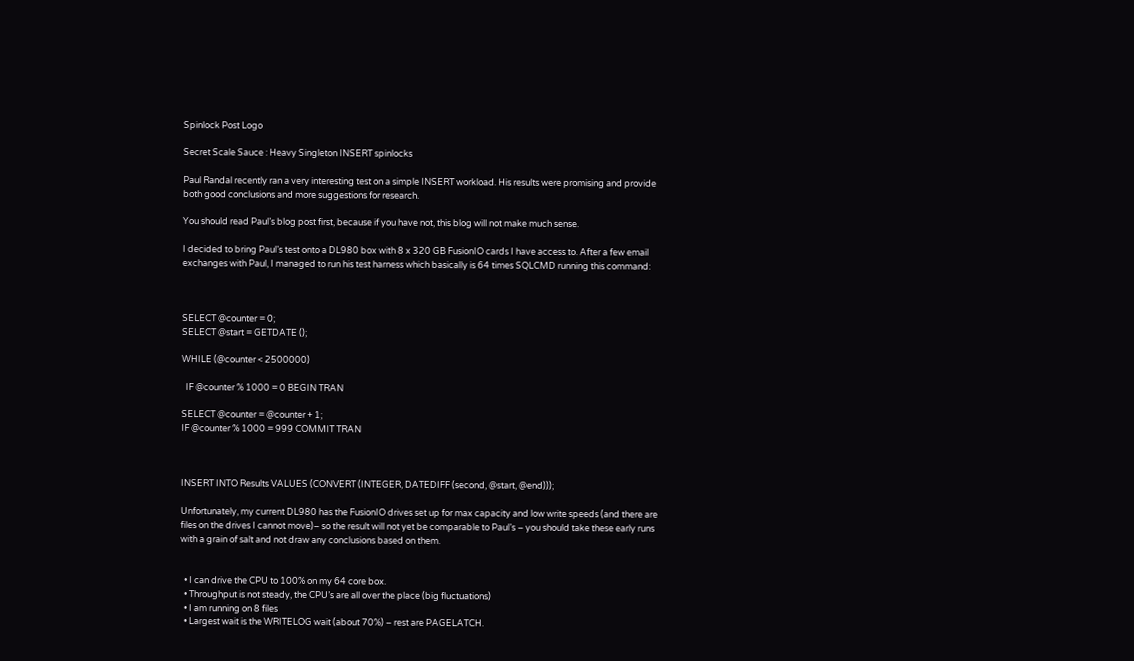Spinlock Post Logo

Secret Scale Sauce : Heavy Singleton INSERT spinlocks

Paul Randal recently ran a very interesting test on a simple INSERT workload. His results were promising and provide both good conclusions and more suggestions for research.

You should read Paul’s blog post first, because if you have not, this blog will not make much sense.

I decided to bring Paul’s test onto a DL980 box with 8 x 320 GB FusionIO cards I have access to. After a few email exchanges with Paul, I managed to run his test harness which basically is 64 times SQLCMD running this command:



SELECT @counter = 0;
SELECT @start = GETDATE ();

WHILE (@counter < 2500000)

  IF @counter % 1000 = 0 BEGIN TRAN

SELECT @counter = @counter + 1;
IF @counter % 1000 = 999 COMMIT TRAN



INSERT INTO Results VALUES (CONVERT (INTEGER, DATEDIFF (second, @start, @end)));

Unfortunately, my current DL980 has the FusionIO drives set up for max capacity and low write speeds (and there are files on the drives I cannot move)– so the result will not yet be comparable to Paul’s – you should take these early runs with a grain of salt and not draw any conclusions based on them.


  • I can drive the CPU to 100% on my 64 core box.
  • Throughput is not steady, the CPU’s are all over the place (big fluctuations)
  • I am running on 8 files
  • Largest wait is the WRITELOG wait (about 70%) – rest are PAGELATCH.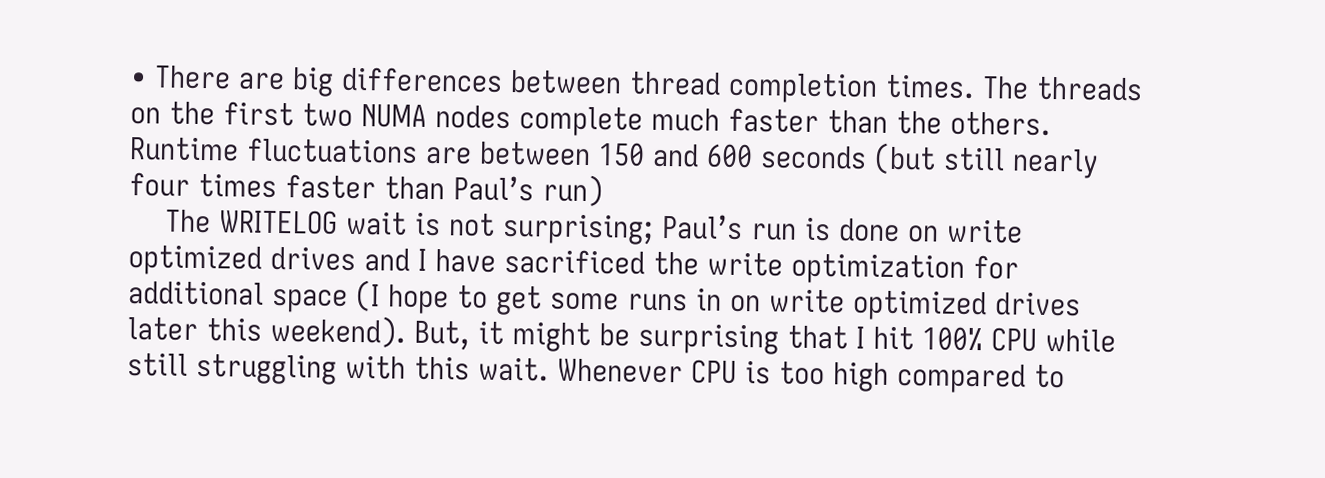• There are big differences between thread completion times. The threads on the first two NUMA nodes complete much faster than the others. Runtime fluctuations are between 150 and 600 seconds (but still nearly four times faster than Paul’s run)
    The WRITELOG wait is not surprising; Paul’s run is done on write optimized drives and I have sacrificed the write optimization for additional space (I hope to get some runs in on write optimized drives later this weekend). But, it might be surprising that I hit 100% CPU while still struggling with this wait. Whenever CPU is too high compared to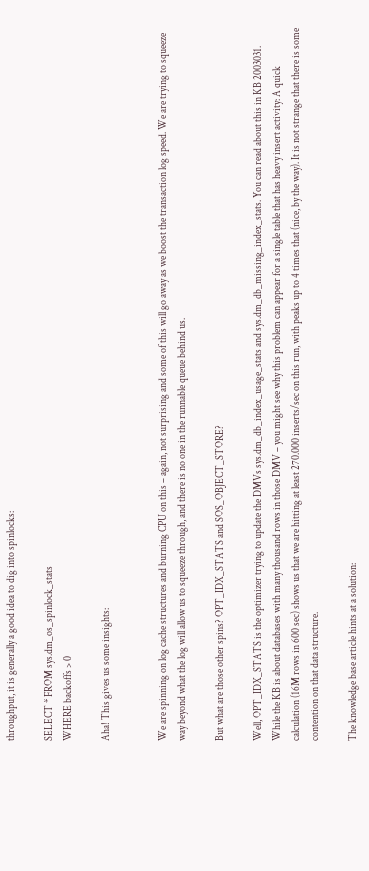throughput, it is generally a good idea to dig into spinlocks:

SELECT * FROM sys.dm_os_spinlock_stats
WHERE backoffs > 0

Aha! This gives us some insights:


We are spinning on log cache structures and burning CPU on this – again, not surprising and some of this will go away as we boost the transaction log speed. We are trying to squeeze way beyond what the log will allow us to squeeze through, and there is no one in the runnable queue behind us.

But what are those other spins? OPT_IDX_STATS and SOS_OBJECT_STORE?

Well, OPT_IDX_STATS is the optimizer trying to update the DMVs sys.dm_db_index_usage_stats and sys.dm_db_missing_index_stats. You can read about this in KB 2003031. While the KB is about databases with many thousand rows in those DMV – you might see why this problem can appear for a single table that has heavy insert activity: A quick calculation (16M rows in 600 sec) shows us that we are hitting at least 270.000 inserts/sec on this run, with peaks up to 4 times that (nice, by the way). It is not strange that there is some contention on that data structure.

The knowledge base article hints at a solution: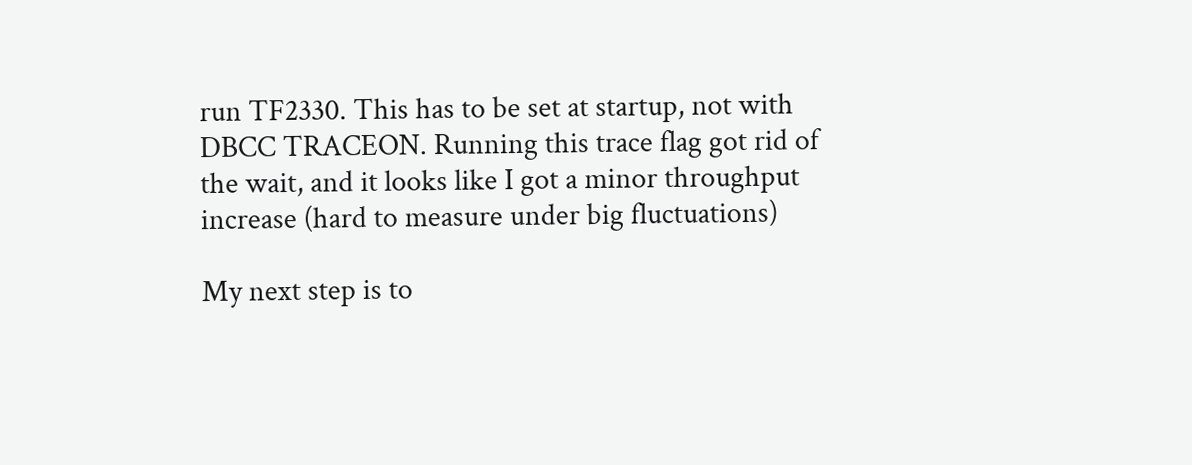run TF2330. This has to be set at startup, not with DBCC TRACEON. Running this trace flag got rid of the wait, and it looks like I got a minor throughput increase (hard to measure under big fluctuations)

My next step is to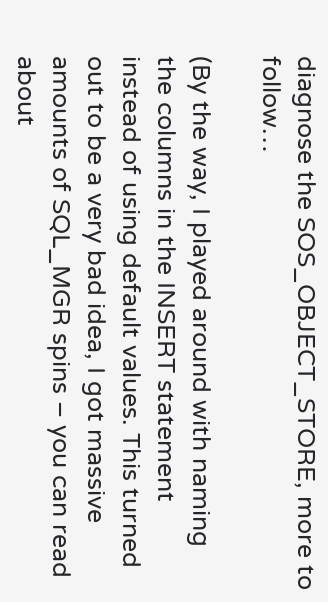diagnose the SOS_OBJECT_STORE, more to follow…

(By the way, I played around with naming the columns in the INSERT statement instead of using default values. This turned out to be a very bad idea, I got massive amounts of SQL_MGR spins – you can read about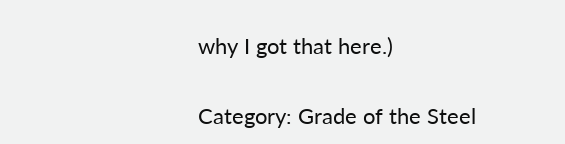why I got that here.)

Category: Grade of the Steel